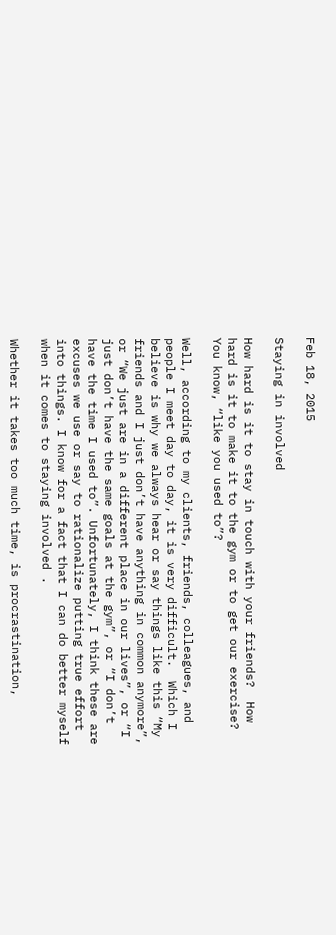Feb 18, 2015

Staying in involved

How hard is it to stay in touch with your friends?  How hard is it to make it to the gym or to get our exercise? You know, “like you used to”?

Well, according to my clients, friends, colleagues, and people I meet day to day, it is very difficult.  Which I believe is why we always hear or say things like this “My friends and I just don’t have anything in common anymore”, or “We just are in a different place in our lives”, or “I just don’t have the same goals at the gym”, or “I don’t have the time I used to”. Unfortunately, I think these are excuses we use or say to rationalize putting true effort into things. I know for a fact that I can do better myself when it comes to staying involved .

Whether it takes too much time, is procrastination,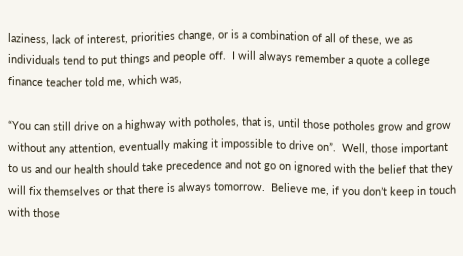laziness, lack of interest, priorities change, or is a combination of all of these, we as individuals tend to put things and people off.  I will always remember a quote a college finance teacher told me, which was,

“You can still drive on a highway with potholes, that is, until those potholes grow and grow without any attention, eventually making it impossible to drive on”.  Well, those important to us and our health should take precedence and not go on ignored with the belief that they will fix themselves or that there is always tomorrow.  Believe me, if you don’t keep in touch with those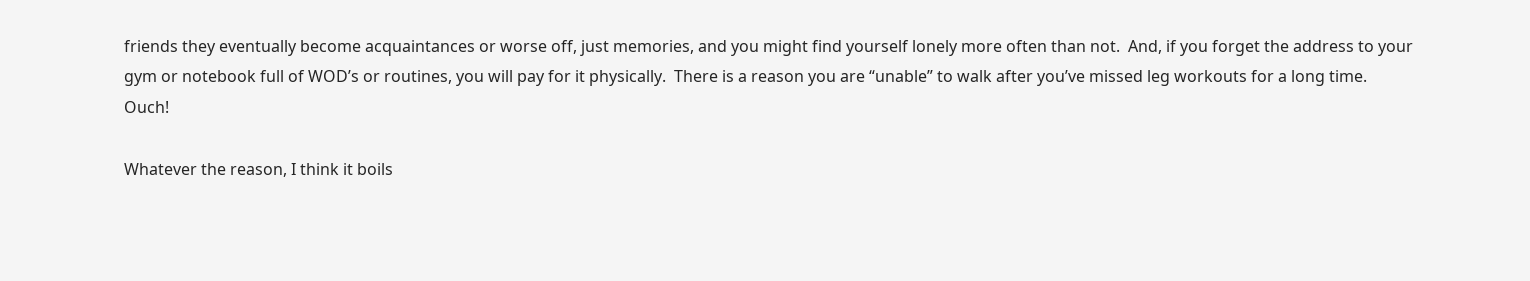friends they eventually become acquaintances or worse off, just memories, and you might find yourself lonely more often than not.  And, if you forget the address to your gym or notebook full of WOD’s or routines, you will pay for it physically.  There is a reason you are “unable” to walk after you’ve missed leg workouts for a long time.  Ouch!

Whatever the reason, I think it boils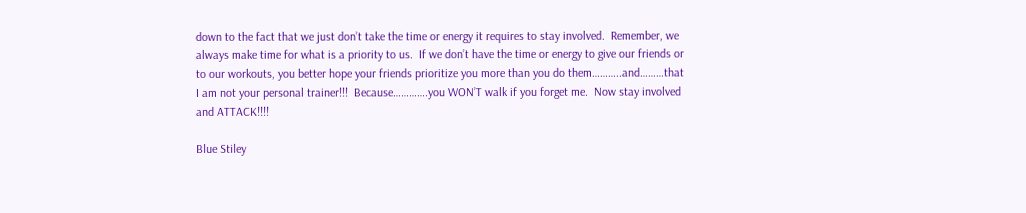down to the fact that we just don’t take the time or energy it requires to stay involved.  Remember, we always make time for what is a priority to us.  If we don’t have the time or energy to give our friends or to our workouts, you better hope your friends prioritize you more than you do them………..and………that I am not your personal trainer!!!  Because………….you WON’T walk if you forget me.  Now stay involved and ATTACK!!!!

Blue Stiley